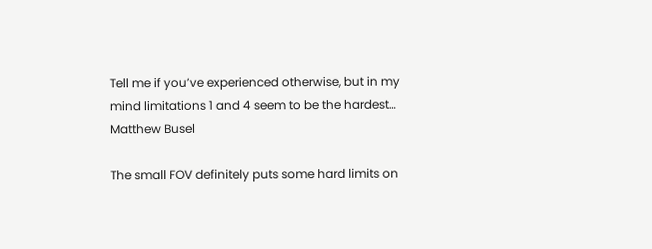Tell me if you’ve experienced otherwise, but in my mind limitations 1 and 4 seem to be the hardest…
Matthew Busel

The small FOV definitely puts some hard limits on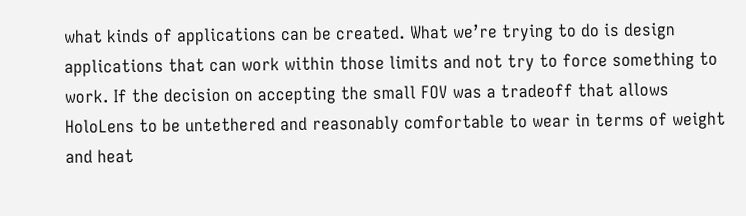what kinds of applications can be created. What we’re trying to do is design applications that can work within those limits and not try to force something to work. If the decision on accepting the small FOV was a tradeoff that allows HoloLens to be untethered and reasonably comfortable to wear in terms of weight and heat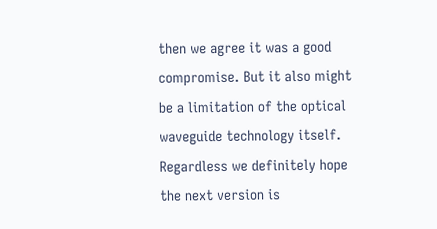then we agree it was a good compromise. But it also might be a limitation of the optical waveguide technology itself. Regardless we definitely hope the next version is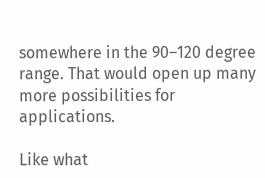somewhere in the 90–120 degree range. That would open up many more possibilities for applications.

Like what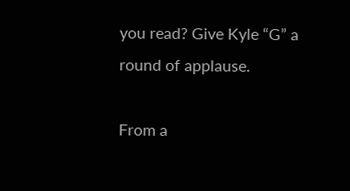you read? Give Kyle “G” a round of applause.

From a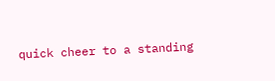quick cheer to a standing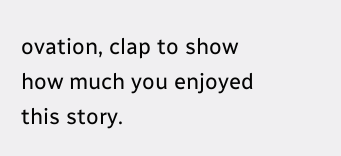ovation, clap to show how much you enjoyed this story.